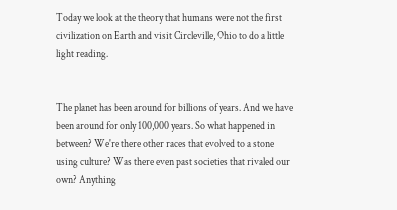Today we look at the theory that humans were not the first civilization on Earth and visit Circleville, Ohio to do a little light reading.


The planet has been around for billions of years. And we have been around for only 100,000 years. So what happened in between? We're there other races that evolved to a stone using culture? Was there even past societies that rivaled our own? Anything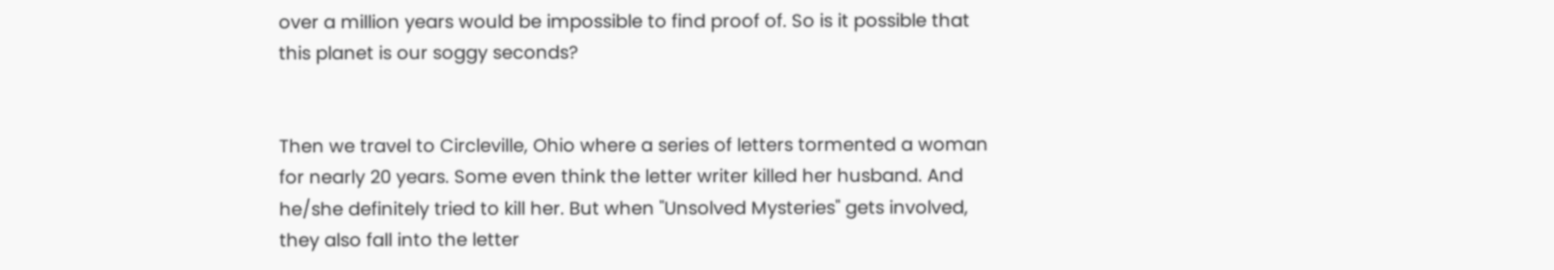over a million years would be impossible to find proof of. So is it possible that this planet is our soggy seconds?


Then we travel to Circleville, Ohio where a series of letters tormented a woman for nearly 20 years. Some even think the letter writer killed her husband. And he/she definitely tried to kill her. But when "Unsolved Mysteries" gets involved, they also fall into the letter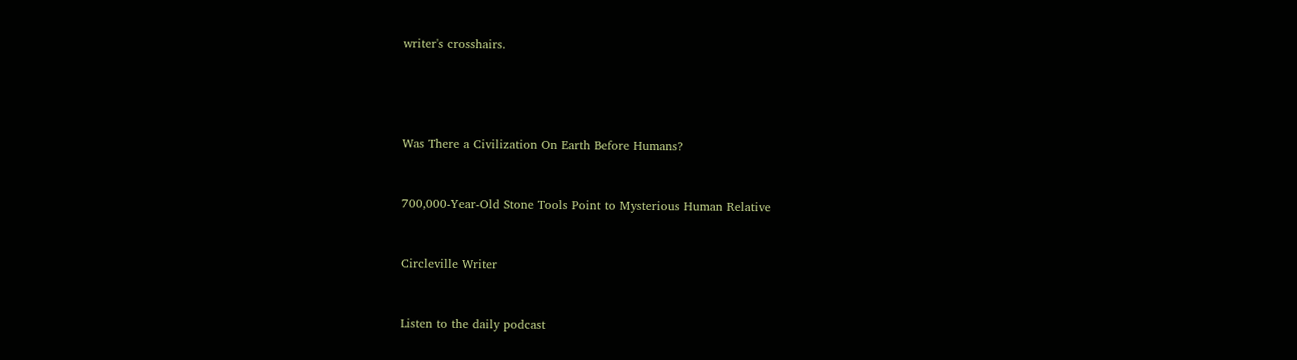writer's crosshairs.




Was There a Civilization On Earth Before Humans?


700,000-Year-Old Stone Tools Point to Mysterious Human Relative


Circleville Writer


Listen to the daily podcast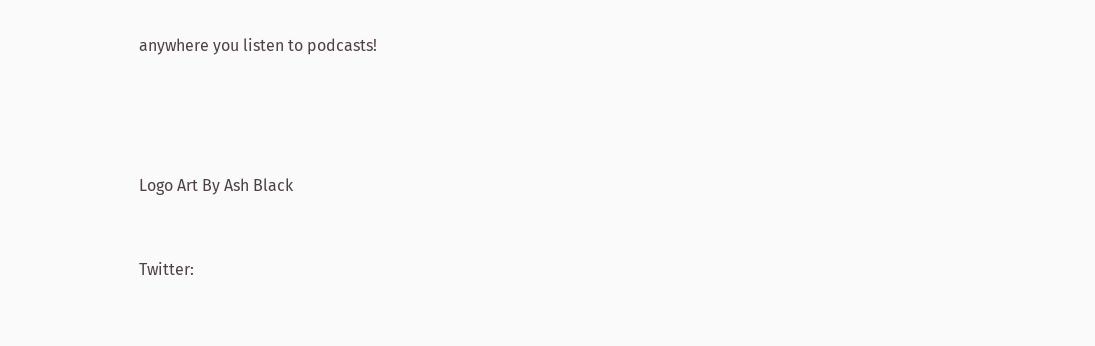anywhere you listen to podcasts!




Logo Art By Ash Black


Twitter: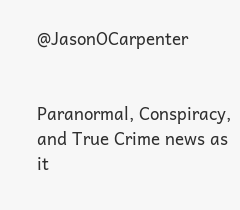@JasonOCarpenter


Paranormal, Conspiracy, and True Crime news as it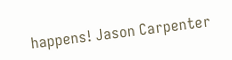happens! Jason Carpenter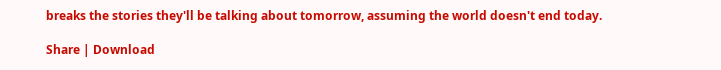breaks the stories they'll be talking about tomorrow, assuming the world doesn't end today.

Share | Download